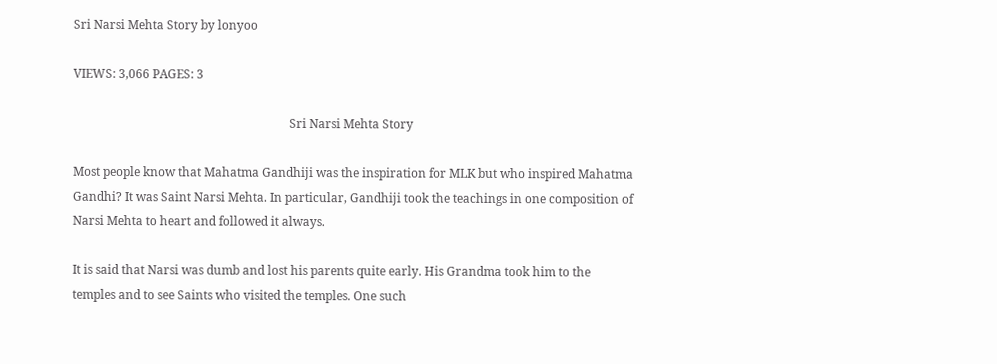Sri Narsi Mehta Story by lonyoo

VIEWS: 3,066 PAGES: 3

                                                                        Sri Narsi Mehta Story

Most people know that Mahatma Gandhiji was the inspiration for MLK but who inspired Mahatma
Gandhi? It was Saint Narsi Mehta. In particular, Gandhiji took the teachings in one composition of
Narsi Mehta to heart and followed it always.

It is said that Narsi was dumb and lost his parents quite early. His Grandma took him to the
temples and to see Saints who visited the temples. One such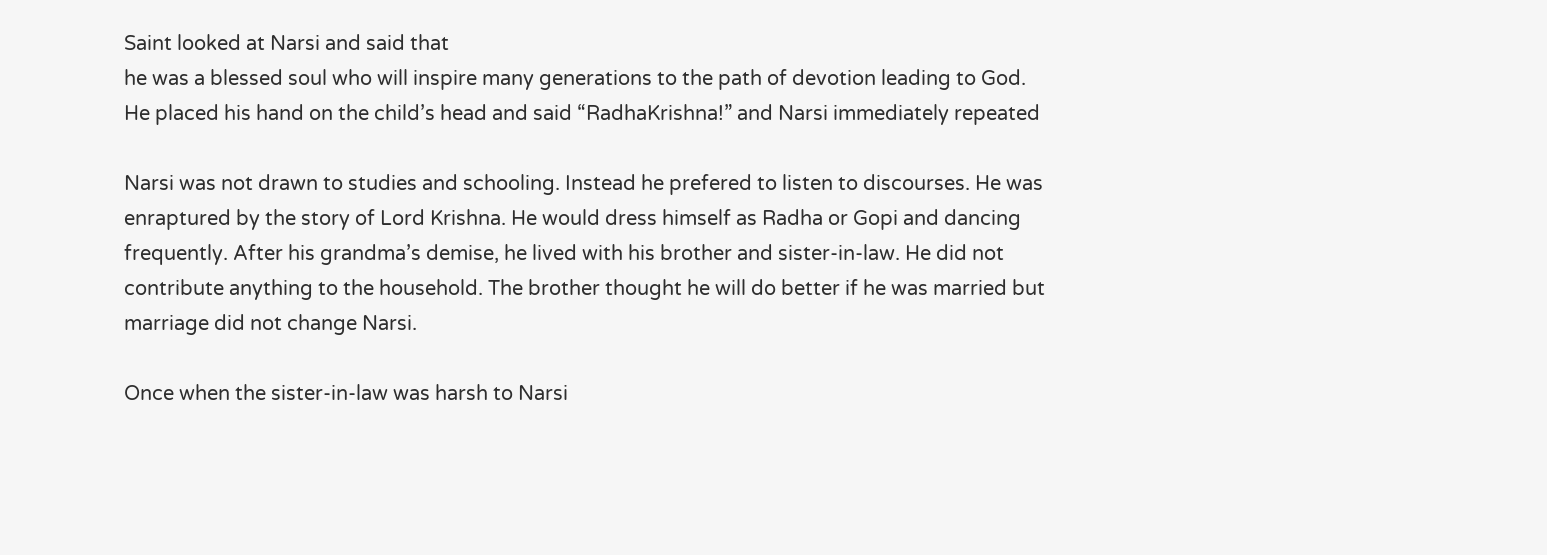Saint looked at Narsi and said that
he was a blessed soul who will inspire many generations to the path of devotion leading to God.
He placed his hand on the child’s head and said “RadhaKrishna!” and Narsi immediately repeated

Narsi was not drawn to studies and schooling. Instead he prefered to listen to discourses. He was
enraptured by the story of Lord Krishna. He would dress himself as Radha or Gopi and dancing
frequently. After his grandma’s demise, he lived with his brother and sister-in-law. He did not
contribute anything to the household. The brother thought he will do better if he was married but
marriage did not change Narsi.

Once when the sister-in-law was harsh to Narsi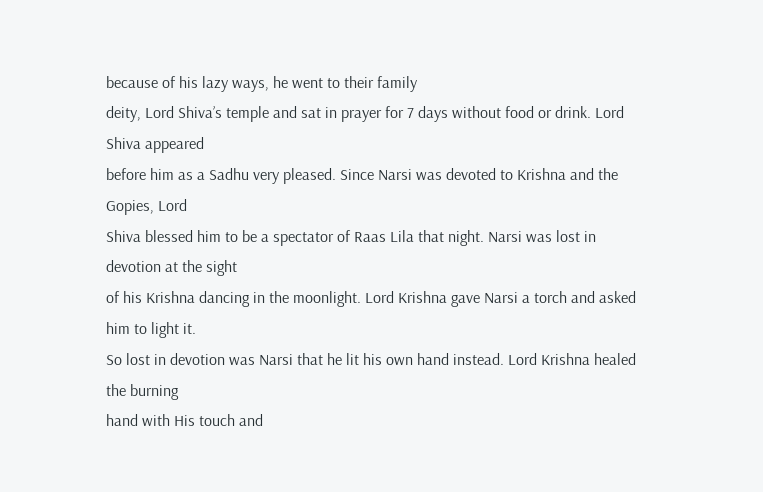because of his lazy ways, he went to their family
deity, Lord Shiva’s temple and sat in prayer for 7 days without food or drink. Lord Shiva appeared
before him as a Sadhu very pleased. Since Narsi was devoted to Krishna and the Gopies, Lord
Shiva blessed him to be a spectator of Raas Lila that night. Narsi was lost in devotion at the sight
of his Krishna dancing in the moonlight. Lord Krishna gave Narsi a torch and asked him to light it.
So lost in devotion was Narsi that he lit his own hand instead. Lord Krishna healed the burning
hand with His touch and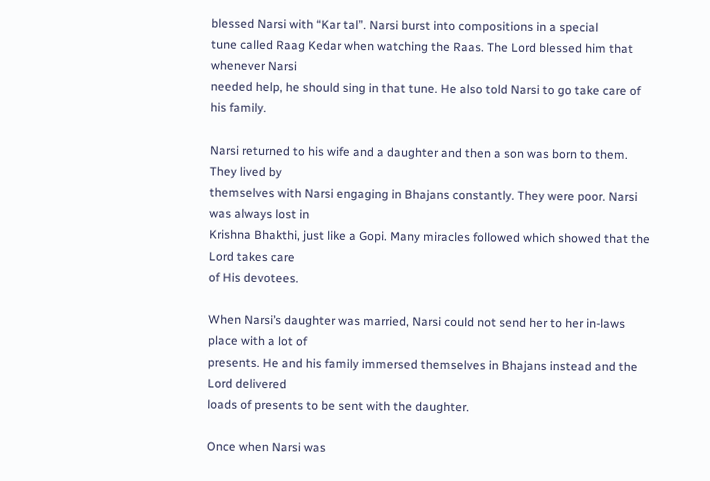blessed Narsi with “Kar tal”. Narsi burst into compositions in a special
tune called Raag Kedar when watching the Raas. The Lord blessed him that whenever Narsi
needed help, he should sing in that tune. He also told Narsi to go take care of his family.

Narsi returned to his wife and a daughter and then a son was born to them. They lived by
themselves with Narsi engaging in Bhajans constantly. They were poor. Narsi was always lost in
Krishna Bhakthi, just like a Gopi. Many miracles followed which showed that the Lord takes care
of His devotees.

When Narsi’s daughter was married, Narsi could not send her to her in-laws place with a lot of
presents. He and his family immersed themselves in Bhajans instead and the Lord delivered
loads of presents to be sent with the daughter.

Once when Narsi was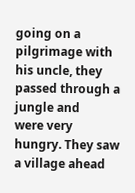going on a pilgrimage with his uncle, they passed through a jungle and
were very hungry. They saw a village ahead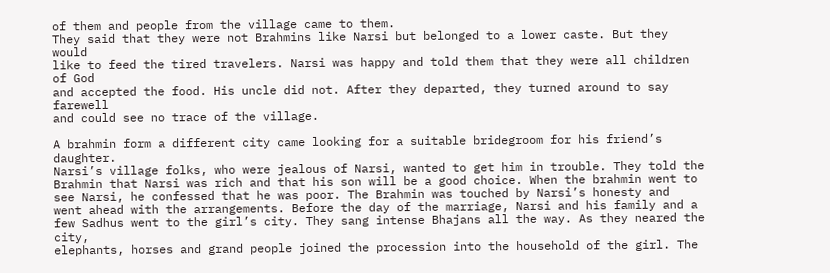of them and people from the village came to them.
They said that they were not Brahmins like Narsi but belonged to a lower caste. But they would
like to feed the tired travelers. Narsi was happy and told them that they were all children of God
and accepted the food. His uncle did not. After they departed, they turned around to say farewell
and could see no trace of the village.

A brahmin form a different city came looking for a suitable bridegroom for his friend’s daughter.
Narsi’s village folks, who were jealous of Narsi, wanted to get him in trouble. They told the
Brahmin that Narsi was rich and that his son will be a good choice. When the brahmin went to
see Narsi, he confessed that he was poor. The Brahmin was touched by Narsi’s honesty and
went ahead with the arrangements. Before the day of the marriage, Narsi and his family and a
few Sadhus went to the girl’s city. They sang intense Bhajans all the way. As they neared the city,
elephants, horses and grand people joined the procession into the household of the girl. The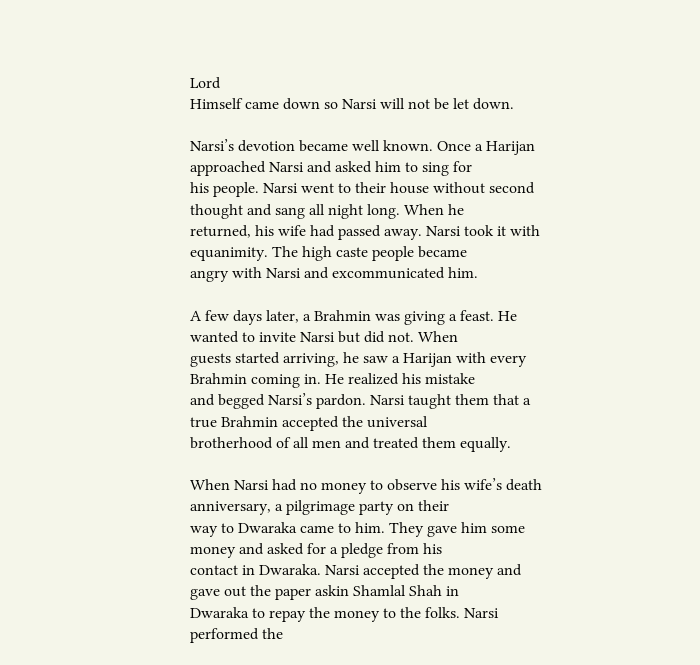Lord
Himself came down so Narsi will not be let down.

Narsi’s devotion became well known. Once a Harijan approached Narsi and asked him to sing for
his people. Narsi went to their house without second thought and sang all night long. When he
returned, his wife had passed away. Narsi took it with equanimity. The high caste people became
angry with Narsi and excommunicated him.

A few days later, a Brahmin was giving a feast. He wanted to invite Narsi but did not. When
guests started arriving, he saw a Harijan with every Brahmin coming in. He realized his mistake
and begged Narsi’s pardon. Narsi taught them that a true Brahmin accepted the universal
brotherhood of all men and treated them equally.

When Narsi had no money to observe his wife’s death anniversary, a pilgrimage party on their
way to Dwaraka came to him. They gave him some money and asked for a pledge from his
contact in Dwaraka. Narsi accepted the money and gave out the paper askin Shamlal Shah in
Dwaraka to repay the money to the folks. Narsi performed the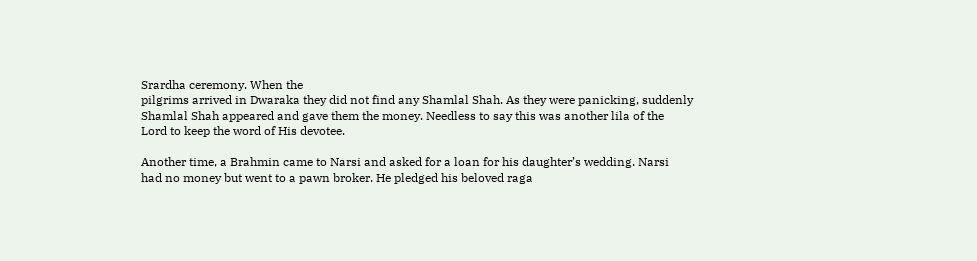Srardha ceremony. When the
pilgrims arrived in Dwaraka they did not find any Shamlal Shah. As they were panicking, suddenly
Shamlal Shah appeared and gave them the money. Needless to say this was another lila of the
Lord to keep the word of His devotee.

Another time, a Brahmin came to Narsi and asked for a loan for his daughter’s wedding. Narsi
had no money but went to a pawn broker. He pledged his beloved raga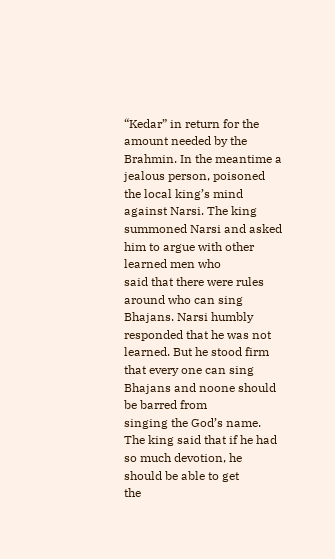“Kedar” in return for the
amount needed by the Brahmin. In the meantime a jealous person, poisoned the local king’s mind
against Narsi. The king summoned Narsi and asked him to argue with other learned men who
said that there were rules around who can sing Bhajans. Narsi humbly responded that he was not
learned. But he stood firm that every one can sing Bhajans and noone should be barred from
singing the God’s name. The king said that if he had so much devotion, he should be able to get
the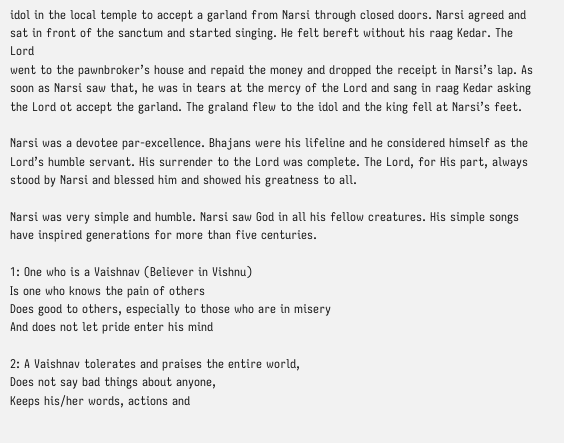idol in the local temple to accept a garland from Narsi through closed doors. Narsi agreed and
sat in front of the sanctum and started singing. He felt bereft without his raag Kedar. The Lord
went to the pawnbroker’s house and repaid the money and dropped the receipt in Narsi’s lap. As
soon as Narsi saw that, he was in tears at the mercy of the Lord and sang in raag Kedar asking
the Lord ot accept the garland. The graland flew to the idol and the king fell at Narsi’s feet.

Narsi was a devotee par-excellence. Bhajans were his lifeline and he considered himself as the
Lord’s humble servant. His surrender to the Lord was complete. The Lord, for His part, always
stood by Narsi and blessed him and showed his greatness to all.

Narsi was very simple and humble. Narsi saw God in all his fellow creatures. His simple songs
have inspired generations for more than five centuries.

1: One who is a Vaishnav (Believer in Vishnu)
Is one who knows the pain of others
Does good to others, especially to those who are in misery
And does not let pride enter his mind

2: A Vaishnav tolerates and praises the entire world,
Does not say bad things about anyone,
Keeps his/her words, actions and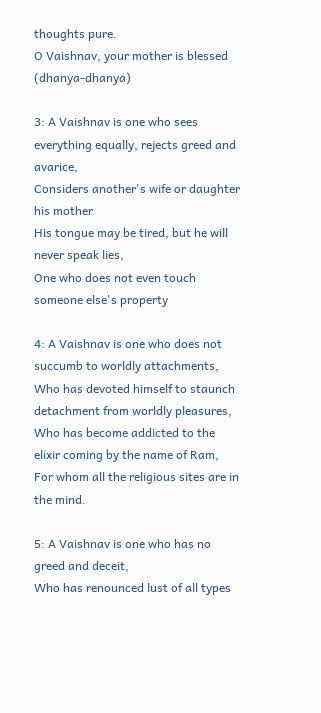thoughts pure.
O Vaishnav, your mother is blessed (dhanya-dhanya)

3: A Vaishnav is one who sees everything equally, rejects greed and avarice,
Considers another's wife or daughter his mother
His tongue may be tired, but he will never speak lies,
One who does not even touch someone else's property

4: A Vaishnav is one who does not succumb to worldly attachments,
Who has devoted himself to staunch detachment from worldly pleasures,
Who has become addicted to the elixir coming by the name of Ram,
For whom all the religious sites are in the mind.

5: A Vaishnav is one who has no greed and deceit,
Who has renounced lust of all types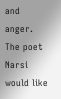and anger.
The poet Narsi would like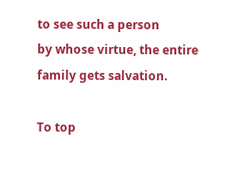to see such a person
by whose virtue, the entire family gets salvation.

To top